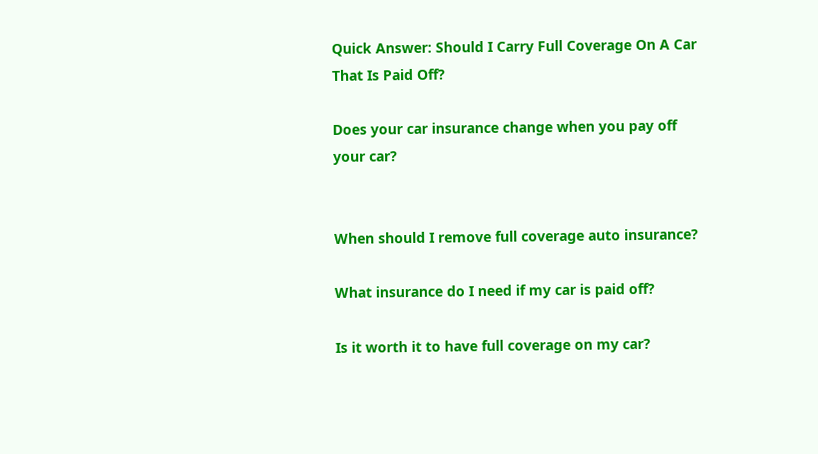Quick Answer: Should I Carry Full Coverage On A Car That Is Paid Off?

Does your car insurance change when you pay off your car?


When should I remove full coverage auto insurance?

What insurance do I need if my car is paid off?

Is it worth it to have full coverage on my car?